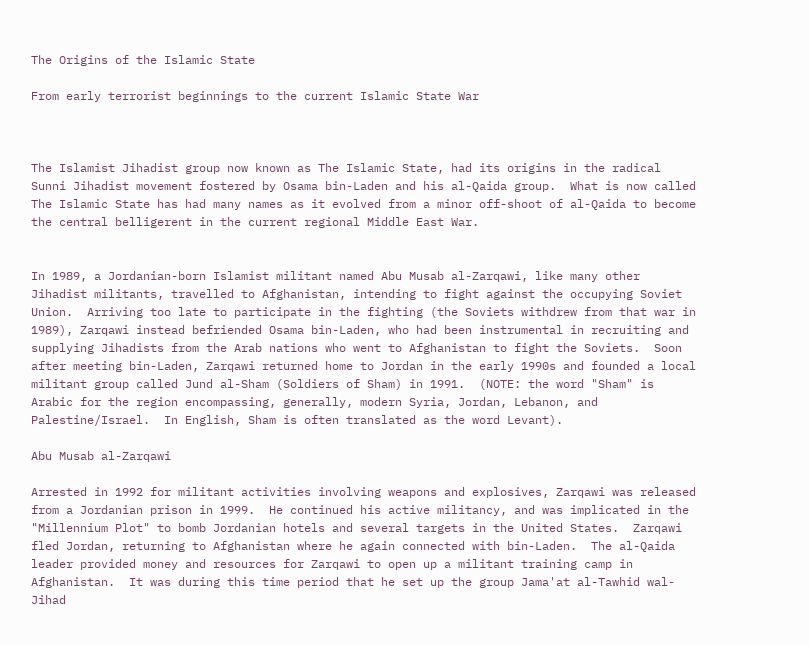The Origins of the Islamic State

From early terrorist beginnings to the current Islamic State War



The Islamist Jihadist group now known as The Islamic State, had its origins in the radical Sunni Jihadist movement fostered by Osama bin-Laden and his al-Qaida group.  What is now called The Islamic State has had many names as it evolved from a minor off-shoot of al-Qaida to become the central belligerent in the current regional Middle East War.


In 1989, a Jordanian-born Islamist militant named Abu Musab al-Zarqawi, like many other Jihadist militants, travelled to Afghanistan, intending to fight against the occupying Soviet Union.  Arriving too late to participate in the fighting (the Soviets withdrew from that war in 1989), Zarqawi instead befriended Osama bin-Laden, who had been instrumental in recruiting and supplying Jihadists from the Arab nations who went to Afghanistan to fight the Soviets.  Soon after meeting bin-Laden, Zarqawi returned home to Jordan in the early 1990s and founded a local militant group called Jund al-Sham (Soldiers of Sham) in 1991.  (NOTE: the word "Sham" is Arabic for the region encompassing, generally, modern Syria, Jordan, Lebanon, and Palestine/Israel.  In English, Sham is often translated as the word Levant).

Abu Musab al-Zarqawi

Arrested in 1992 for militant activities involving weapons and explosives, Zarqawi was released from a Jordanian prison in 1999.  He continued his active militancy, and was implicated in the "Millennium Plot" to bomb Jordanian hotels and several targets in the United States.  Zarqawi fled Jordan, returning to Afghanistan where he again connected with bin-Laden.  The al-Qaida leader provided money and resources for Zarqawi to open up a militant training camp in Afghanistan.  It was during this time period that he set up the group Jama'at al-Tawhid wal-Jihad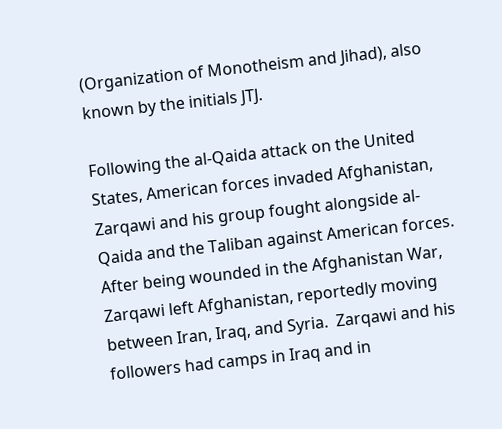(Organization of Monotheism and Jihad), also known by the initials JTJ.

Following the al-Qaida attack on the United States, American forces invaded Afghanistan, Zarqawi and his group fought alongside al-Qaida and the Taliban against American forces. After being wounded in the Afghanistan War, Zarqawi left Afghanistan, reportedly moving between Iran, Iraq, and Syria.  Zarqawi and his followers had camps in Iraq and in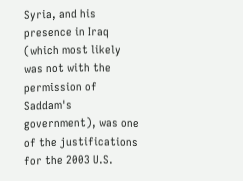Syria, and his presence in Iraq (which most likely was not with the permission of Saddam's government), was one of the justifications for the 2003 U.S.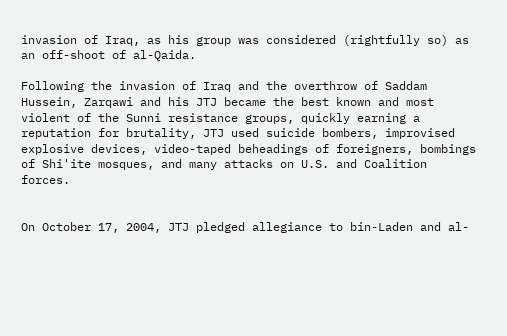invasion of Iraq, as his group was considered (rightfully so) as an off-shoot of al-Qaida.

Following the invasion of Iraq and the overthrow of Saddam Hussein, Zarqawi and his JTJ became the best known and most violent of the Sunni resistance groups, quickly earning a reputation for brutality, JTJ used suicide bombers, improvised explosive devices, video-taped beheadings of foreigners, bombings of Shi'ite mosques, and many attacks on U.S. and Coalition forces.


On October 17, 2004, JTJ pledged allegiance to bin-Laden and al-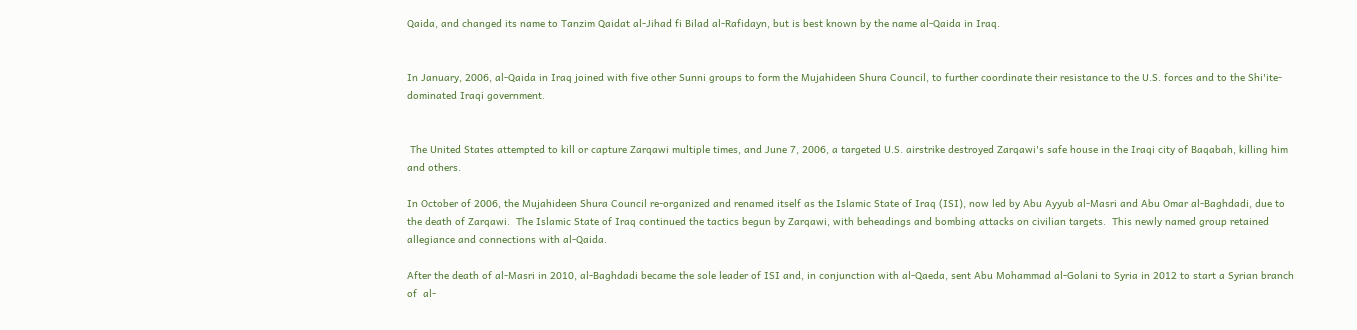Qaida, and changed its name to Tanzim Qaidat al-Jihad fi Bilad al-Rafidayn, but is best known by the name al-Qaida in Iraq.


In January, 2006, al-Qaida in Iraq joined with five other Sunni groups to form the Mujahideen Shura Council, to further coordinate their resistance to the U.S. forces and to the Shi'ite-dominated Iraqi government.


 The United States attempted to kill or capture Zarqawi multiple times, and June 7, 2006, a targeted U.S. airstrike destroyed Zarqawi's safe house in the Iraqi city of Baqabah, killing him and others.

In October of 2006, the Mujahideen Shura Council re-organized and renamed itself as the Islamic State of Iraq (ISI), now led by Abu Ayyub al-Masri and Abu Omar al-Baghdadi, due to the death of Zarqawi.  The Islamic State of Iraq continued the tactics begun by Zarqawi, with beheadings and bombing attacks on civilian targets.  This newly named group retained allegiance and connections with al-Qaida.

After the death of al-Masri in 2010, al-Baghdadi became the sole leader of ISI and, in conjunction with al-Qaeda, sent Abu Mohammad al-Golani to Syria in 2012 to start a Syrian branch of  al-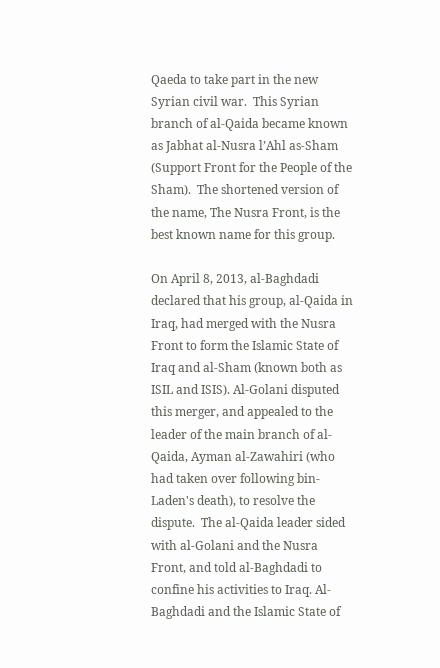Qaeda to take part in the new Syrian civil war.  This Syrian branch of al-Qaida became known as Jabhat al-Nusra l’Ahl as-Sham (Support Front for the People of the Sham).  The shortened version of the name, The Nusra Front, is the best known name for this group.

On April 8, 2013, al-Baghdadi declared that his group, al-Qaida in Iraq, had merged with the Nusra Front to form the Islamic State of Iraq and al-Sham (known both as ISIL and ISIS). Al-Golani disputed this merger, and appealed to the leader of the main branch of al-Qaida, Ayman al-Zawahiri (who had taken over following bin-Laden's death), to resolve the dispute.  The al-Qaida leader sided with al-Golani and the Nusra Front, and told al-Baghdadi to confine his activities to Iraq. Al-Baghdadi and the Islamic State of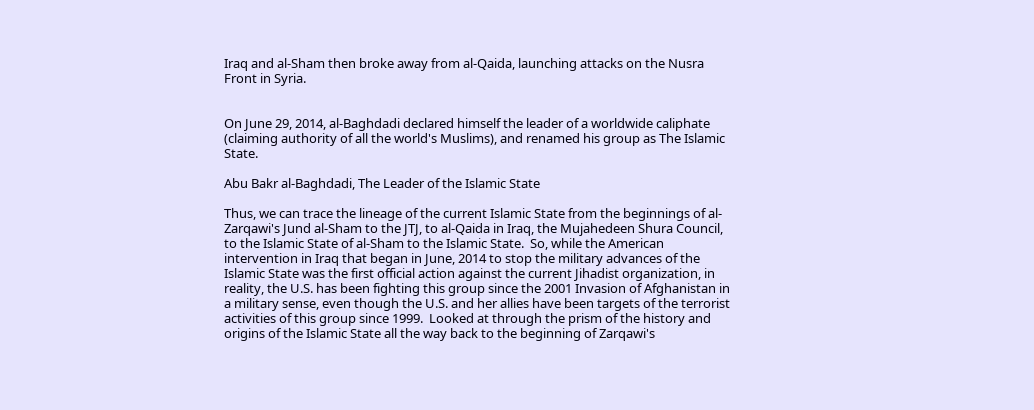Iraq and al-Sham then broke away from al-Qaida, launching attacks on the Nusra Front in Syria.


On June 29, 2014, al-Baghdadi declared himself the leader of a worldwide caliphate (claiming authority of all the world's Muslims), and renamed his group as The Islamic State.

Abu Bakr al-Baghdadi, The Leader of the Islamic State

Thus, we can trace the lineage of the current Islamic State from the beginnings of al-Zarqawi's Jund al-Sham to the JTJ, to al-Qaida in Iraq, the Mujahedeen Shura Council, to the Islamic State of al-Sham to the Islamic State.  So, while the American intervention in Iraq that began in June, 2014 to stop the military advances of the Islamic State was the first official action against the current Jihadist organization, in reality, the U.S. has been fighting this group since the 2001 Invasion of Afghanistan in a military sense, even though the U.S. and her allies have been targets of the terrorist activities of this group since 1999.  Looked at through the prism of the history and origins of the Islamic State all the way back to the beginning of Zarqawi's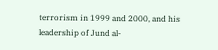terrorism in 1999 and 2000, and his leadership of Jund al-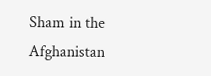Sham in the Afghanistan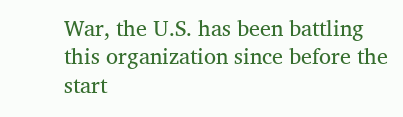War, the U.S. has been battling this organization since before the start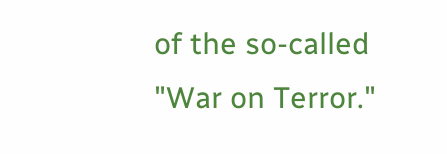of the so-called "War on Terror."